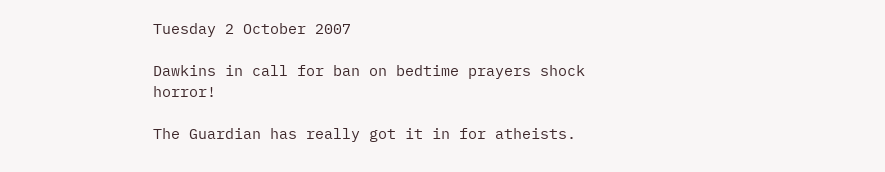Tuesday 2 October 2007

Dawkins in call for ban on bedtime prayers shock horror!

The Guardian has really got it in for atheists.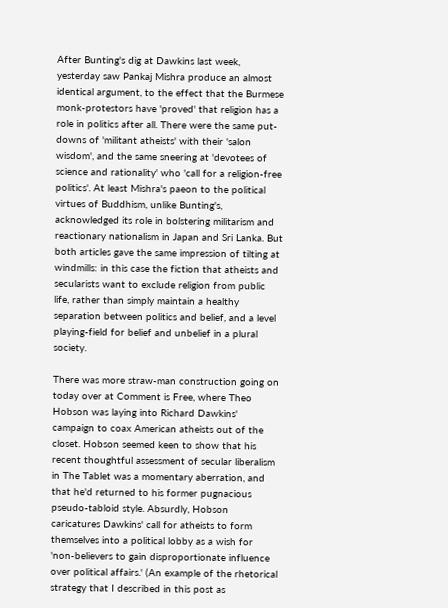After Bunting's dig at Dawkins last week, yesterday saw Pankaj Mishra produce an almost identical argument, to the effect that the Burmese monk-protestors have 'proved' that religion has a role in politics after all. There were the same put-downs of 'militant atheists' with their 'salon wisdom', and the same sneering at 'devotees of science and rationality' who 'call for a religion-free politics'. At least Mishra's paeon to the political virtues of Buddhism, unlike Bunting's, acknowledged its role in bolstering militarism and reactionary nationalism in Japan and Sri Lanka. But both articles gave the same impression of tilting at windmills: in this case the fiction that atheists and secularists want to exclude religion from public life, rather than simply maintain a healthy separation between politics and belief, and a level playing-field for belief and unbelief in a plural society.

There was more straw-man construction going on today over at Comment is Free, where Theo Hobson was laying into Richard Dawkins' campaign to coax American atheists out of the closet. Hobson seemed keen to show that his recent thoughtful assessment of secular liberalism in The Tablet was a momentary aberration, and that he'd returned to his former pugnacious pseudo-tabloid style. Absurdly, Hobson caricatures Dawkins' call for atheists to form themselves into a political lobby as a wish for 'non-believers to gain disproportionate influence over political affairs.' (An example of the rhetorical strategy that I described in this post as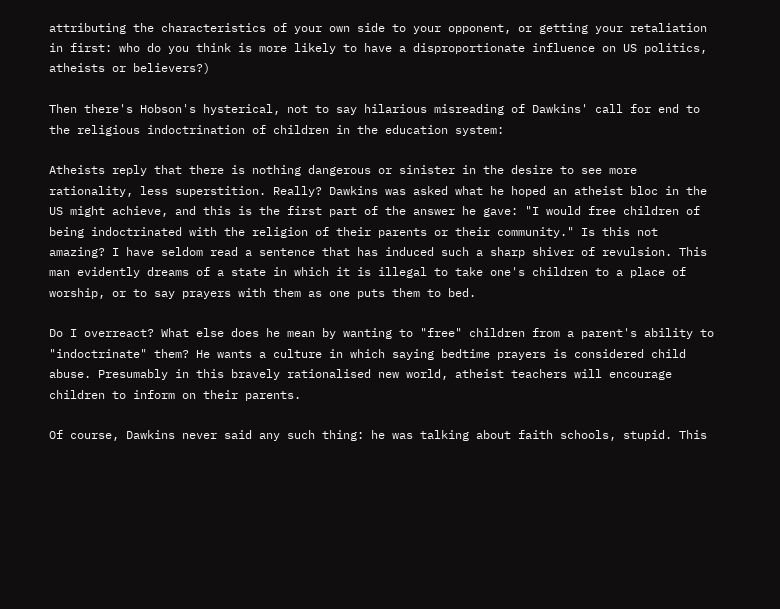attributing the characteristics of your own side to your opponent, or getting your retaliation in first: who do you think is more likely to have a disproportionate influence on US politics, atheists or believers?)

Then there's Hobson's hysterical, not to say hilarious misreading of Dawkins' call for end to the religious indoctrination of children in the education system:

Atheists reply that there is nothing dangerous or sinister in the desire to see more rationality, less superstition. Really? Dawkins was asked what he hoped an atheist bloc in the US might achieve, and this is the first part of the answer he gave: "I would free children of being indoctrinated with the religion of their parents or their community." Is this not amazing? I have seldom read a sentence that has induced such a sharp shiver of revulsion. This man evidently dreams of a state in which it is illegal to take one's children to a place of worship, or to say prayers with them as one puts them to bed.

Do I overreact? What else does he mean by wanting to "free" children from a parent's ability to "indoctrinate" them? He wants a culture in which saying bedtime prayers is considered child abuse. Presumably in this bravely rationalised new world, atheist teachers will encourage children to inform on their parents.

Of course, Dawkins never said any such thing: he was talking about faith schools, stupid. This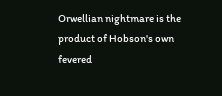Orwellian nightmare is the product of Hobson's own fevered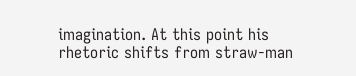imagination. At this point his rhetoric shifts from straw-man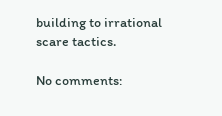building to irrational scare tactics.

No comments: